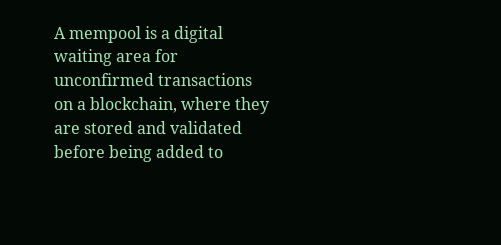A mempool is a digital waiting area for unconfirmed transactions on a blockchain, where they are stored and validated before being added to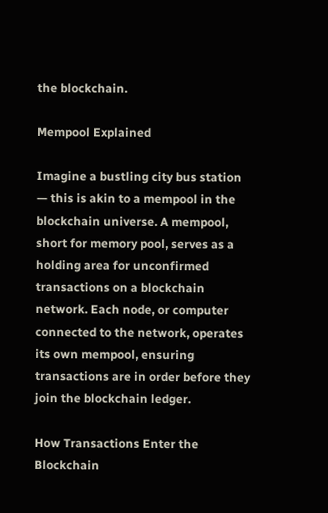the blockchain.

Mempool Explained

Imagine a bustling city bus station — this is akin to a mempool in the blockchain universe. A mempool, short for memory pool, serves as a holding area for unconfirmed transactions on a blockchain network. Each node, or computer connected to the network, operates its own mempool, ensuring transactions are in order before they join the blockchain ledger.

How Transactions Enter the Blockchain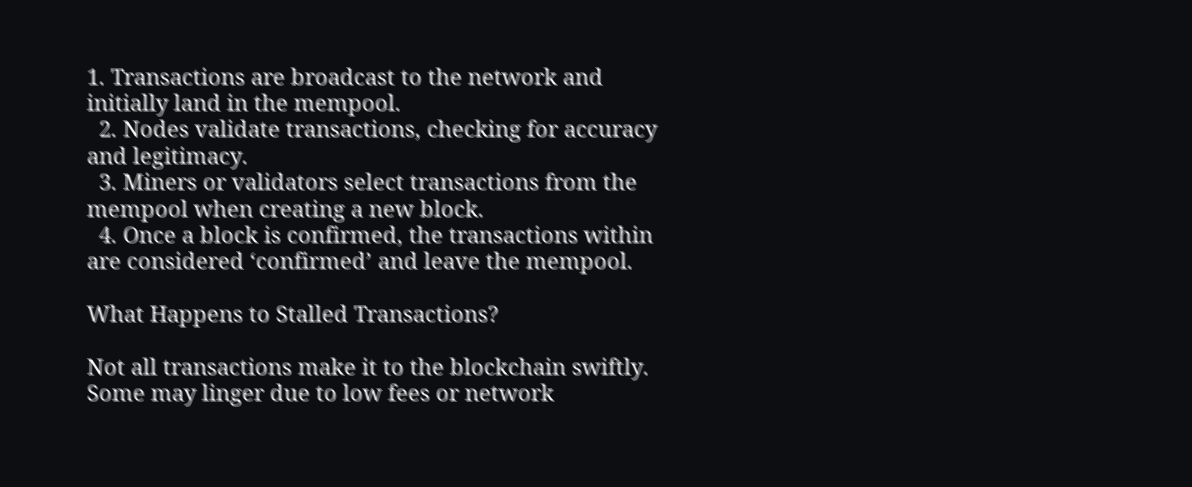1. Transactions are broadcast to the network and initially land in the mempool.
  2. Nodes validate transactions, checking for accuracy and legitimacy.
  3. Miners or validators select transactions from the mempool when creating a new block.
  4. Once a block is confirmed, the transactions within are considered ‘confirmed’ and leave the mempool.

What Happens to Stalled Transactions?

Not all transactions make it to the blockchain swiftly. Some may linger due to low fees or network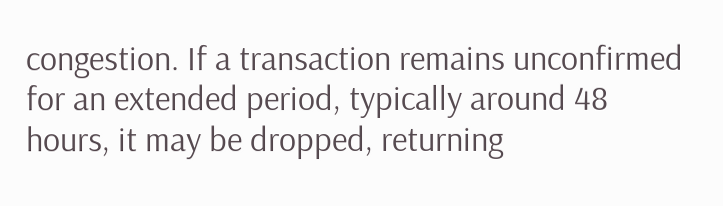congestion. If a transaction remains unconfirmed for an extended period, typically around 48 hours, it may be dropped, returning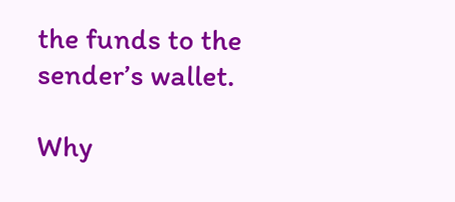the funds to the sender’s wallet.

Why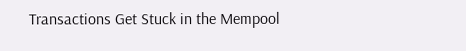Transactions Get Stuck in the Mempool